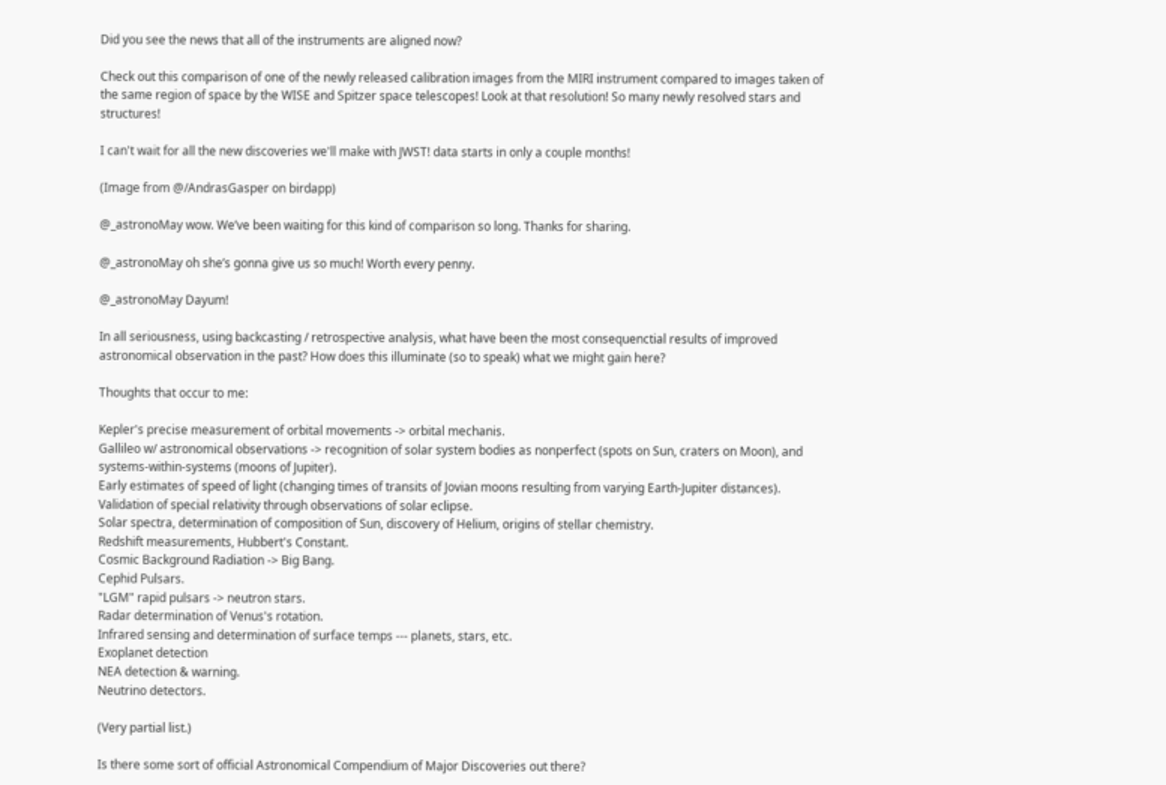Did you see the news that all of the instruments are aligned now?

Check out this comparison of one of the newly released calibration images from the MIRI instrument compared to images taken of the same region of space by the WISE and Spitzer space telescopes! Look at that resolution! So many newly resolved stars and structures!

I can't wait for all the new discoveries we'll make with JWST! data starts in only a couple months!

(Image from @/AndrasGasper on birdapp)

@_astronoMay wow. We’ve been waiting for this kind of comparison so long. Thanks for sharing.

@_astronoMay oh she’s gonna give us so much! Worth every penny.

@_astronoMay Dayum!

In all seriousness, using backcasting / retrospective analysis, what have been the most consequenctial results of improved astronomical observation in the past? How does this illuminate (so to speak) what we might gain here?

Thoughts that occur to me:

Kepler's precise measurement of orbital movements -> orbital mechanis.
Gallileo w/ astronomical observations -> recognition of solar system bodies as nonperfect (spots on Sun, craters on Moon), and systems-within-systems (moons of Jupiter).
Early estimates of speed of light (changing times of transits of Jovian moons resulting from varying Earth-Jupiter distances).
Validation of special relativity through observations of solar eclipse.
Solar spectra, determination of composition of Sun, discovery of Helium, origins of stellar chemistry.
Redshift measurements, Hubbert's Constant.
Cosmic Background Radiation -> Big Bang.
Cephid Pulsars.
"LGM" rapid pulsars -> neutron stars.
Radar determination of Venus's rotation.
Infrared sensing and determination of surface temps --- planets, stars, etc.
Exoplanet detection
NEA detection & warning.
Neutrino detectors.

(Very partial list.)

Is there some sort of official Astronomical Compendium of Major Discoveries out there?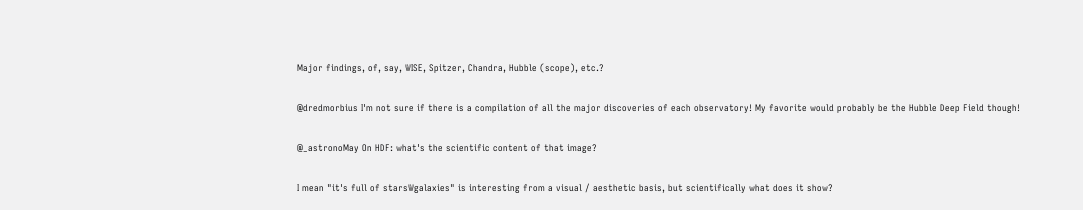Major findings, of, say, WISE, Spitzer, Chandra, Hubble (scope), etc.?

@dredmorbius I'm not sure if there is a compilation of all the major discoveries of each observatory! My favorite would probably be the Hubble Deep Field though!

@_astronoMay On HDF: what's the scientific content of that image?

I mean "it's full of starsWgalaxies" is interesting from a visual / aesthetic basis, but scientifically what does it show?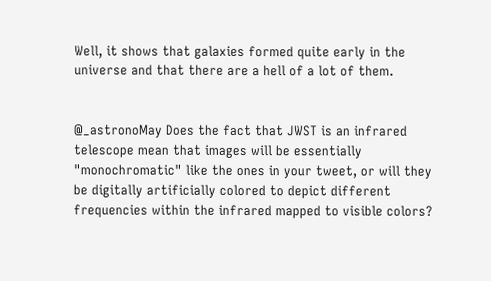Well, it shows that galaxies formed quite early in the universe and that there are a hell of a lot of them.


@_astronoMay Does the fact that JWST is an infrared telescope mean that images will be essentially "monochromatic" like the ones in your tweet, or will they be digitally artificially colored to depict different frequencies within the infrared mapped to visible colors?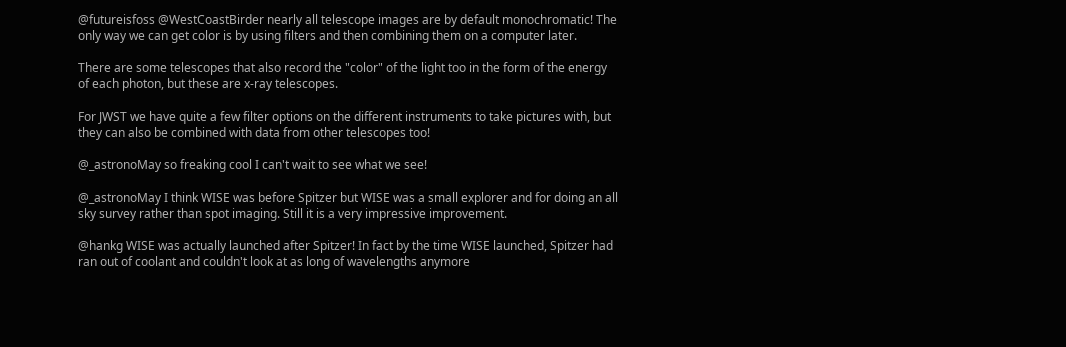@futureisfoss @WestCoastBirder nearly all telescope images are by default monochromatic! The only way we can get color is by using filters and then combining them on a computer later.

There are some telescopes that also record the "color" of the light too in the form of the energy of each photon, but these are x-ray telescopes.

For JWST we have quite a few filter options on the different instruments to take pictures with, but they can also be combined with data from other telescopes too!

@_astronoMay so freaking cool I can't wait to see what we see!

@_astronoMay I think WISE was before Spitzer but WISE was a small explorer and for doing an all sky survey rather than spot imaging. Still it is a very impressive improvement.

@hankg WISE was actually launched after Spitzer! In fact by the time WISE launched, Spitzer had ran out of coolant and couldn't look at as long of wavelengths anymore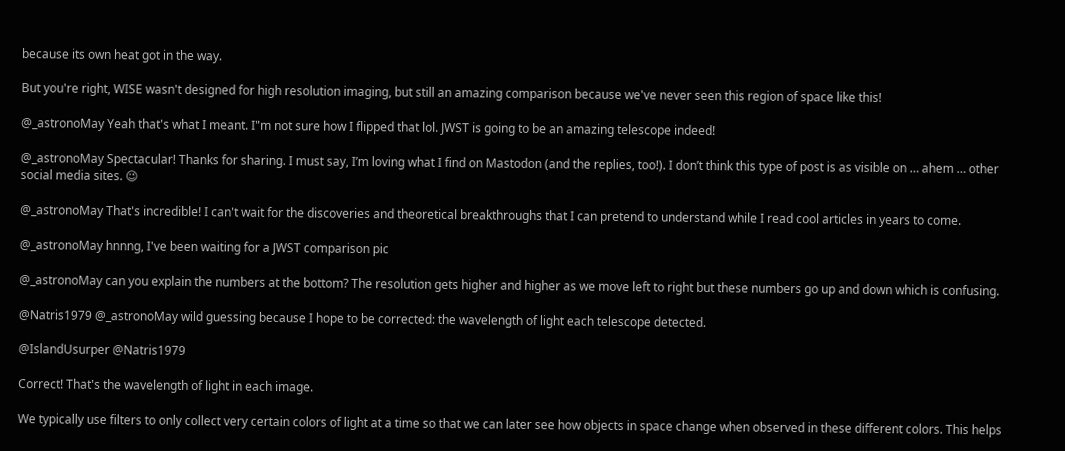because its own heat got in the way.

But you're right, WISE wasn't designed for high resolution imaging, but still an amazing comparison because we've never seen this region of space like this!

@_astronoMay Yeah that's what I meant. I"m not sure how I flipped that lol. JWST is going to be an amazing telescope indeed!

@_astronoMay Spectacular! Thanks for sharing. I must say, I’m loving what I find on Mastodon (and the replies, too!). I don’t think this type of post is as visible on … ahem … other social media sites. 😉

@_astronoMay That's incredible! I can't wait for the discoveries and theoretical breakthroughs that I can pretend to understand while I read cool articles in years to come.

@_astronoMay hnnng, I've been waiting for a JWST comparison pic

@_astronoMay can you explain the numbers at the bottom? The resolution gets higher and higher as we move left to right but these numbers go up and down which is confusing.

@Natris1979 @_astronoMay wild guessing because I hope to be corrected: the wavelength of light each telescope detected.

@IslandUsurper @Natris1979

Correct! That's the wavelength of light in each image.

We typically use filters to only collect very certain colors of light at a time so that we can later see how objects in space change when observed in these different colors. This helps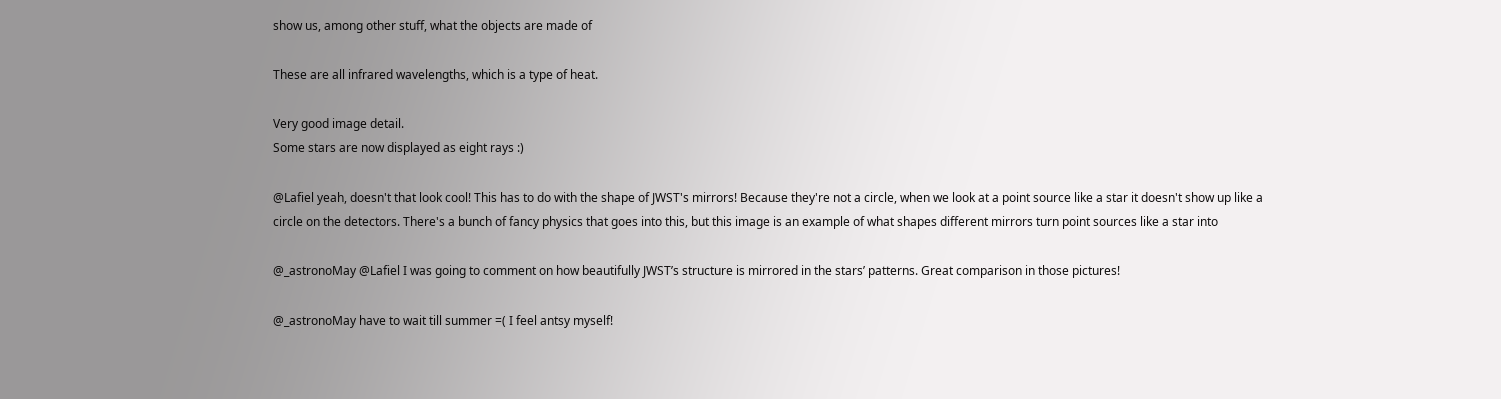show us, among other stuff, what the objects are made of

These are all infrared wavelengths, which is a type of heat.

Very good image detail.
Some stars are now displayed as eight rays :)

@Lafiel yeah, doesn't that look cool! This has to do with the shape of JWST's mirrors! Because they're not a circle, when we look at a point source like a star it doesn't show up like a circle on the detectors. There's a bunch of fancy physics that goes into this, but this image is an example of what shapes different mirrors turn point sources like a star into

@_astronoMay @Lafiel I was going to comment on how beautifully JWST’s structure is mirrored in the stars’ patterns. Great comparison in those pictures!

@_astronoMay have to wait till summer =( I feel antsy myself!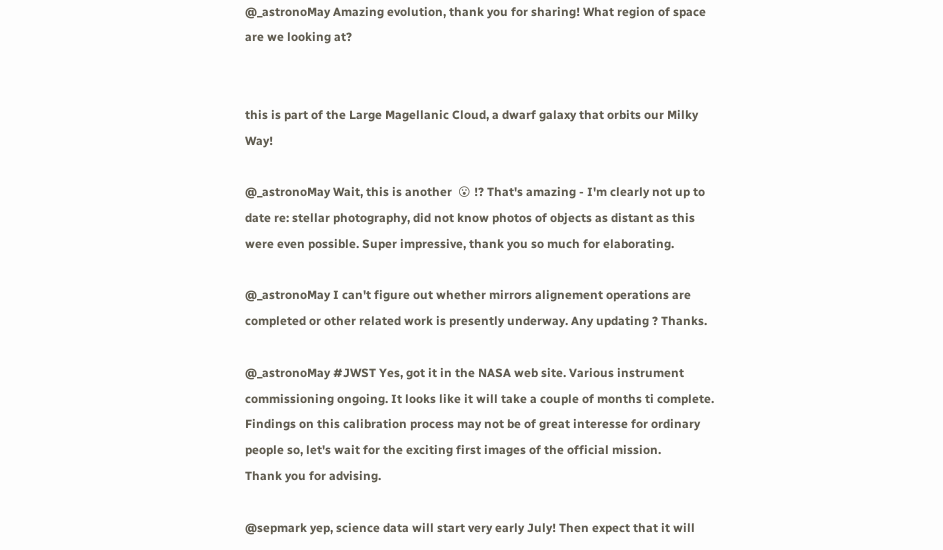@_astronoMay Amazing evolution, thank you for sharing! What region of space are we looking at?


this is part of the Large Magellanic Cloud, a dwarf galaxy that orbits our Milky Way!

@_astronoMay Wait, this is another  😮 !? That's amazing - I'm clearly not up to date re: stellar photography, did not know photos of objects as distant as this were even possible. Super impressive, thank you so much for elaborating.

@_astronoMay I can't figure out whether mirrors alignement operations are completed or other related work is presently underway. Any updating ? Thanks.

@_astronoMay #JWST Yes, got it in the NASA web site. Various instrument commissioning ongoing. It looks like it will take a couple of months ti complete. Findings on this calibration process may not be of great interesse for ordinary people so, let's wait for the exciting first images of the official mission.
Thank you for advising.

@sepmark yep, science data will start very early July! Then expect that it will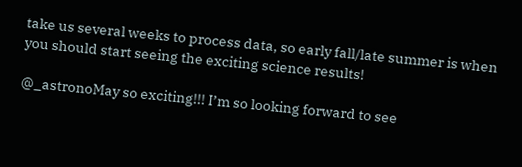take us several weeks to process data, so early fall/late summer is when you should start seeing the exciting science results!

@_astronoMay so exciting!!! I’m so looking forward to see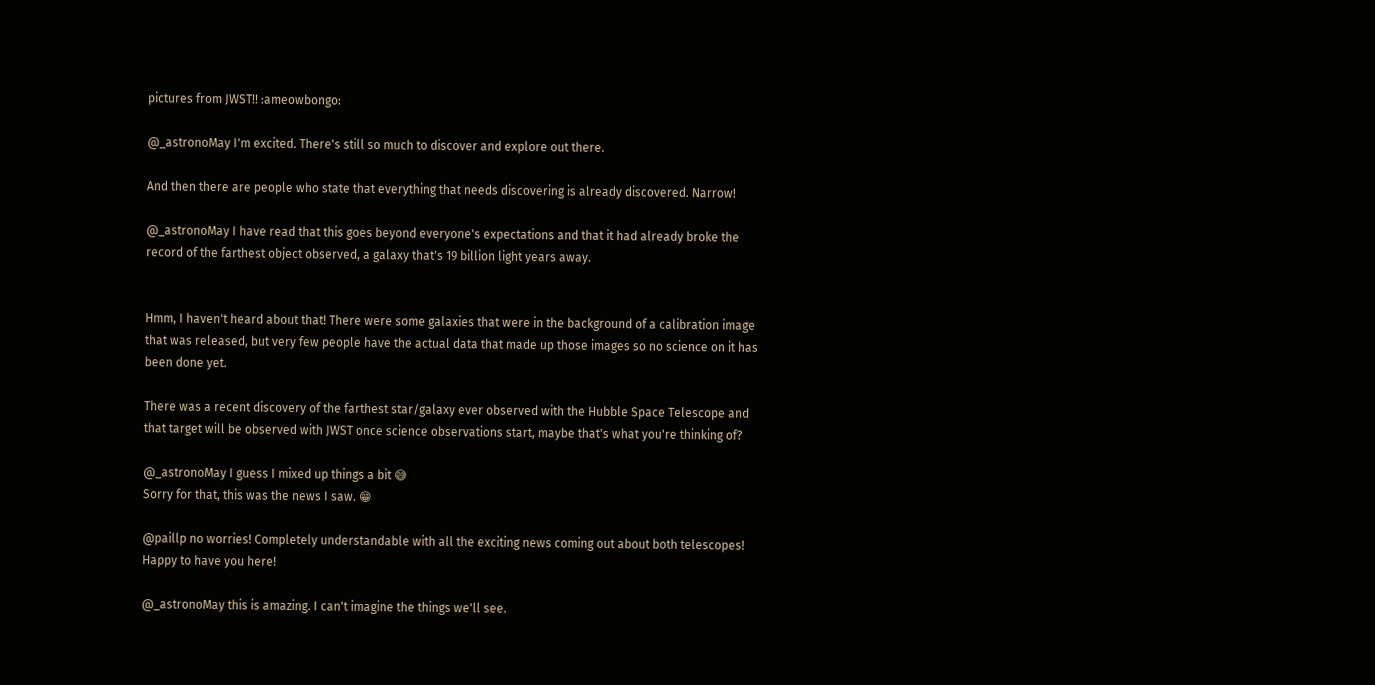pictures from JWST!! :ameowbongo:

@_astronoMay I'm excited. There's still so much to discover and explore out there.

And then there are people who state that everything that needs discovering is already discovered. Narrow!

@_astronoMay I have read that this goes beyond everyone's expectations and that it had already broke the record of the farthest object observed, a galaxy that's 19 billion light years away.


Hmm, I haven't heard about that! There were some galaxies that were in the background of a calibration image that was released, but very few people have the actual data that made up those images so no science on it has been done yet.

There was a recent discovery of the farthest star/galaxy ever observed with the Hubble Space Telescope and that target will be observed with JWST once science observations start, maybe that's what you're thinking of?

@_astronoMay I guess I mixed up things a bit 😅
Sorry for that, this was the news I saw. 😁

@paillp no worries! Completely understandable with all the exciting news coming out about both telescopes! Happy to have you here!

@_astronoMay this is amazing. I can't imagine the things we'll see.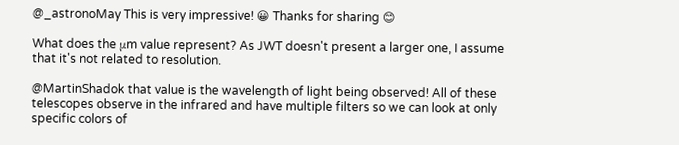@_astronoMay This is very impressive! 😀 Thanks for sharing 😊

What does the μm value represent? As JWT doesn't present a larger one, I assume that it's not related to resolution.

@MartinShadok that value is the wavelength of light being observed! All of these telescopes observe in the infrared and have multiple filters so we can look at only specific colors of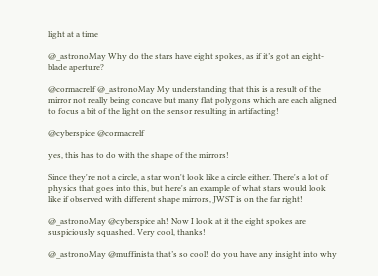light at a time

@_astronoMay Why do the stars have eight spokes, as if it’s got an eight-blade aperture?

@cormacrelf @_astronoMay My understanding that this is a result of the mirror not really being concave but many flat polygons which are each aligned to focus a bit of the light on the sensor resulting in artifacting!

@cyberspice @cormacrelf

yes, this has to do with the shape of the mirrors!

Since they're not a circle, a star won't look like a circle either. There's a lot of physics that goes into this, but here's an example of what stars would look like if observed with different shape mirrors, JWST is on the far right!

@_astronoMay @cyberspice ah! Now I look at it the eight spokes are suspiciously squashed. Very cool, thanks!

@_astronoMay @muffinista that’s so cool! do you have any insight into why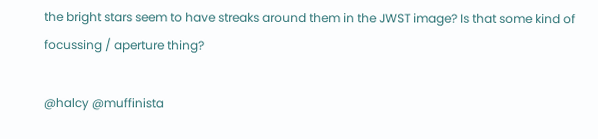the bright stars seem to have streaks around them in the JWST image? Is that some kind of focussing / aperture thing?

@halcy @muffinista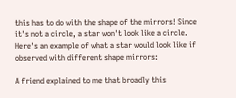this has to do with the shape of the mirrors! Since it's not a circle, a star won't look like a circle. Here's an example of what a star would look like if observed with different shape mirrors:

A friend explained to me that broadly this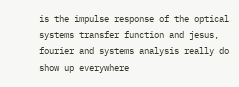is the impulse response of the optical systems transfer function and jesus, fourier and systems analysis really do show up everywhere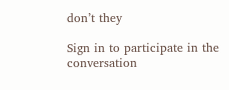don’t they

Sign in to participate in the conversation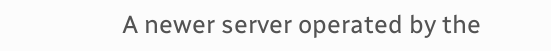A newer server operated by the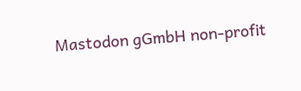Mastodon gGmbH non-profit